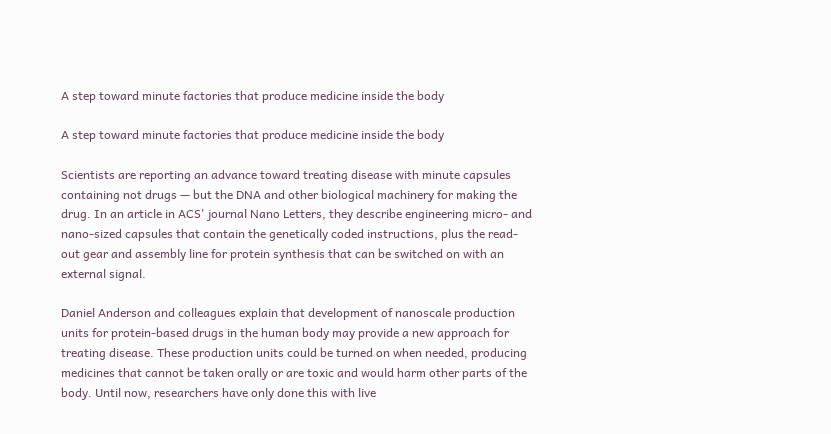A step toward minute factories that produce medicine inside the body

A step toward minute factories that produce medicine inside the body

Scientists are reporting an advance toward treating disease with minute capsules containing not drugs — but the DNA and other biological machinery for making the drug. In an article in ACS' journal Nano Letters, they describe engineering micro- and nano-sized capsules that contain the genetically coded instructions, plus the read-out gear and assembly line for protein synthesis that can be switched on with an external signal.

Daniel Anderson and colleagues explain that development of nanoscale production units for protein-based drugs in the human body may provide a new approach for treating disease. These production units could be turned on when needed, producing medicines that cannot be taken orally or are toxic and would harm other parts of the body. Until now, researchers have only done this with live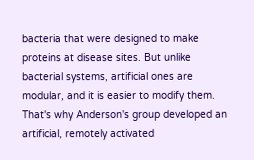bacteria that were designed to make proteins at disease sites. But unlike bacterial systems, artificial ones are modular, and it is easier to modify them. That's why Anderson's group developed an artificial, remotely activated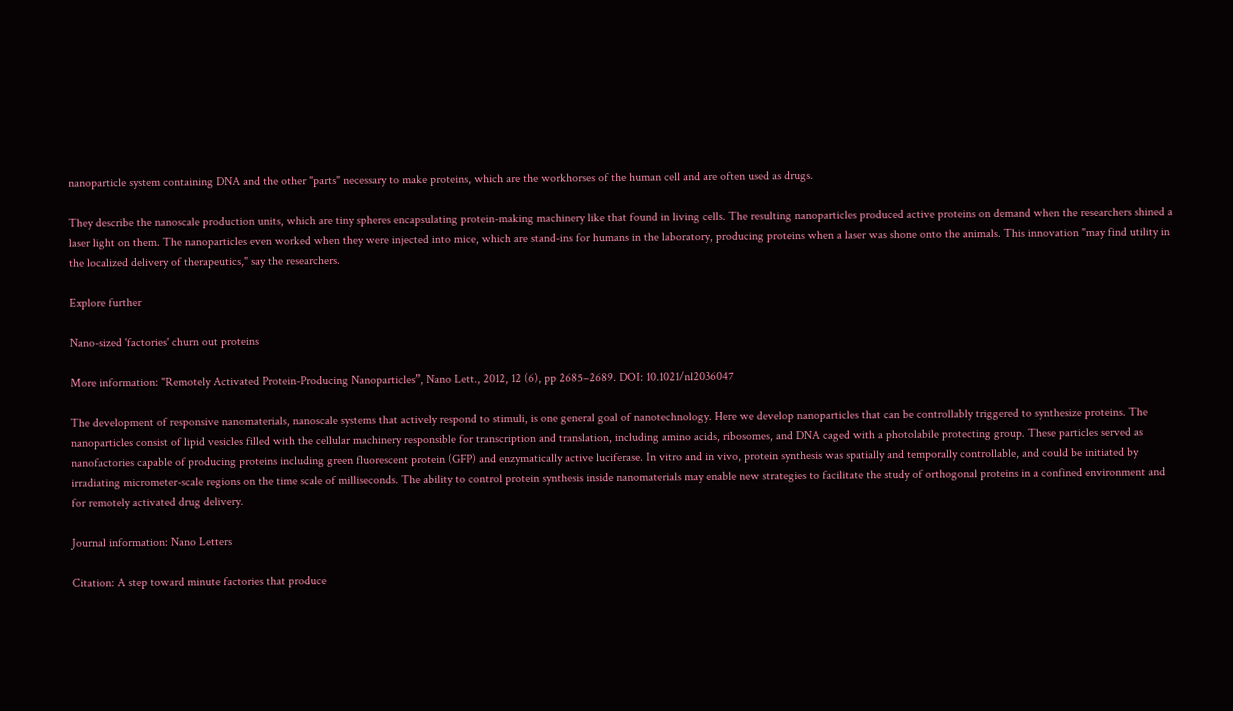nanoparticle system containing DNA and the other "parts" necessary to make proteins, which are the workhorses of the human cell and are often used as drugs.

They describe the nanoscale production units, which are tiny spheres encapsulating protein-making machinery like that found in living cells. The resulting nanoparticles produced active proteins on demand when the researchers shined a laser light on them. The nanoparticles even worked when they were injected into mice, which are stand-ins for humans in the laboratory, producing proteins when a laser was shone onto the animals. This innovation "may find utility in the localized delivery of therapeutics," say the researchers.

Explore further

Nano-sized 'factories' churn out proteins

More information: "Remotely Activated Protein-Producing Nanoparticles”, Nano Lett., 2012, 12 (6), pp 2685–2689. DOI: 10.1021/nl2036047

The development of responsive nanomaterials, nanoscale systems that actively respond to stimuli, is one general goal of nanotechnology. Here we develop nanoparticles that can be controllably triggered to synthesize proteins. The nanoparticles consist of lipid vesicles filled with the cellular machinery responsible for transcription and translation, including amino acids, ribosomes, and DNA caged with a photolabile protecting group. These particles served as nanofactories capable of producing proteins including green fluorescent protein (GFP) and enzymatically active luciferase. In vitro and in vivo, protein synthesis was spatially and temporally controllable, and could be initiated by irradiating micrometer-scale regions on the time scale of milliseconds. The ability to control protein synthesis inside nanomaterials may enable new strategies to facilitate the study of orthogonal proteins in a confined environment and for remotely activated drug delivery.

Journal information: Nano Letters

Citation: A step toward minute factories that produce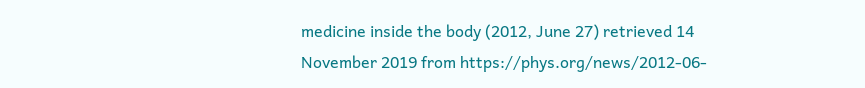medicine inside the body (2012, June 27) retrieved 14 November 2019 from https://phys.org/news/2012-06-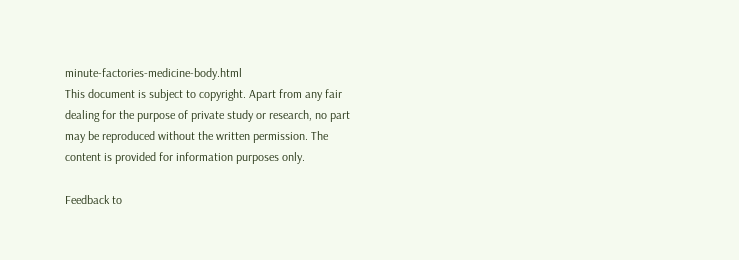minute-factories-medicine-body.html
This document is subject to copyright. Apart from any fair dealing for the purpose of private study or research, no part may be reproduced without the written permission. The content is provided for information purposes only.

Feedback to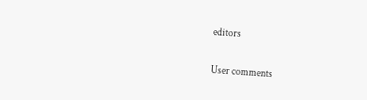editors

User comments